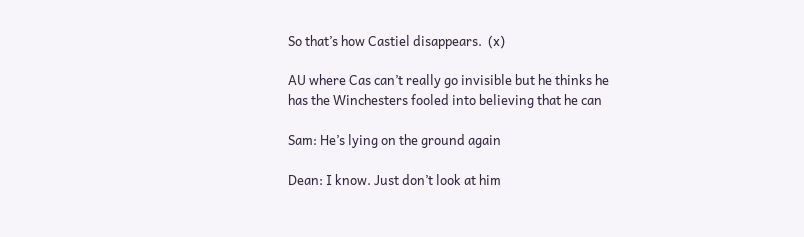So that’s how Castiel disappears.  (x)

AU where Cas can’t really go invisible but he thinks he has the Winchesters fooled into believing that he can

Sam: He’s lying on the ground again

Dean: I know. Just don’t look at him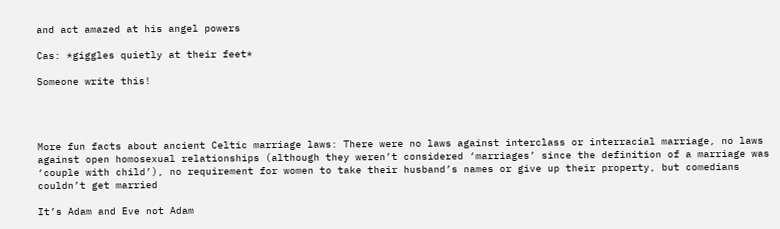and act amazed at his angel powers

Cas: *giggles quietly at their feet*

Someone write this!




More fun facts about ancient Celtic marriage laws: There were no laws against interclass or interracial marriage, no laws against open homosexual relationships (although they weren’t considered ‘marriages’ since the definition of a marriage was ‘couple with child’), no requirement for women to take their husband’s names or give up their property, but comedians couldn’t get married

It’s Adam and Eve not Adam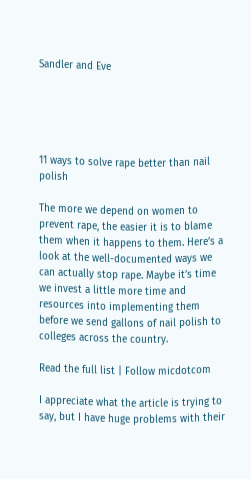Sandler and Eve





11 ways to solve rape better than nail polish

The more we depend on women to prevent rape, the easier it is to blame them when it happens to them. Here’s a look at the well-documented ways we can actually stop rape. Maybe it’s time we invest a little more time and resources into implementing them before we send gallons of nail polish to colleges across the country.

Read the full list | Follow micdotcom

I appreciate what the article is trying to say, but I have huge problems with their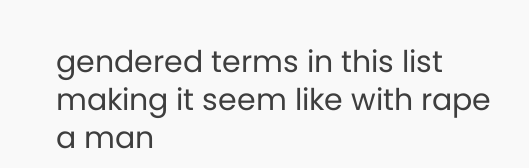gendered terms in this list making it seem like with rape a man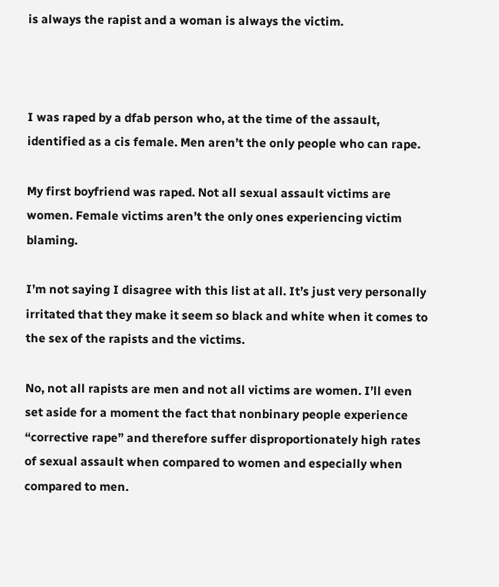is always the rapist and a woman is always the victim.



I was raped by a dfab person who, at the time of the assault, identified as a cis female. Men aren’t the only people who can rape.

My first boyfriend was raped. Not all sexual assault victims are women. Female victims aren’t the only ones experiencing victim blaming.

I’m not saying I disagree with this list at all. It’s just very personally irritated that they make it seem so black and white when it comes to the sex of the rapists and the victims.

No, not all rapists are men and not all victims are women. I’ll even set aside for a moment the fact that nonbinary people experience “corrective rape” and therefore suffer disproportionately high rates of sexual assault when compared to women and especially when compared to men.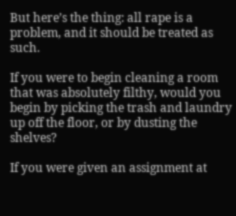But here’s the thing: all rape is a problem, and it should be treated as such.

If you were to begin cleaning a room that was absolutely filthy, would you begin by picking the trash and laundry up off the floor, or by dusting the shelves?

If you were given an assignment at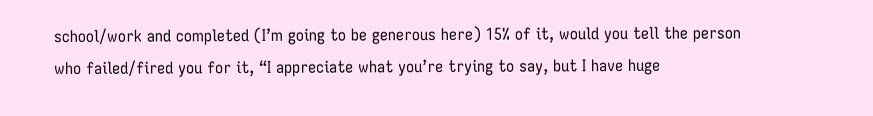school/work and completed (I’m going to be generous here) 15% of it, would you tell the person who failed/fired you for it, “I appreciate what you’re trying to say, but I have huge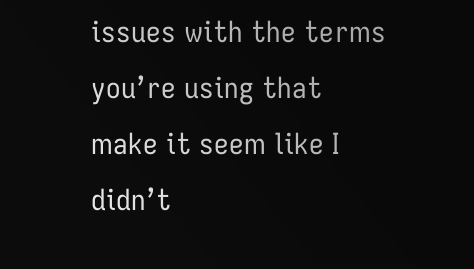issues with the terms you’re using that make it seem like I didn’t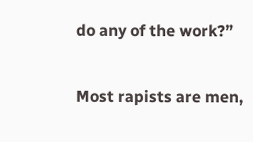do any of the work?”

Most rapists are men,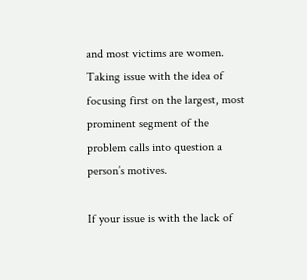and most victims are women. Taking issue with the idea of focusing first on the largest, most prominent segment of the problem calls into question a person’s motives.

If your issue is with the lack of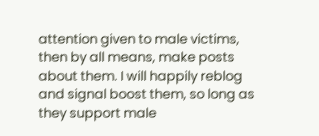attention given to male victims, then by all means, make posts about them. I will happily reblog and signal boost them, so long as they support male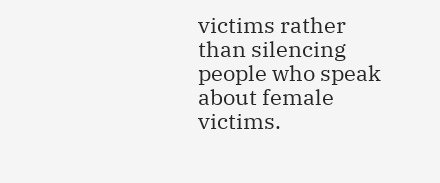victims rather than silencing people who speak about female victims.